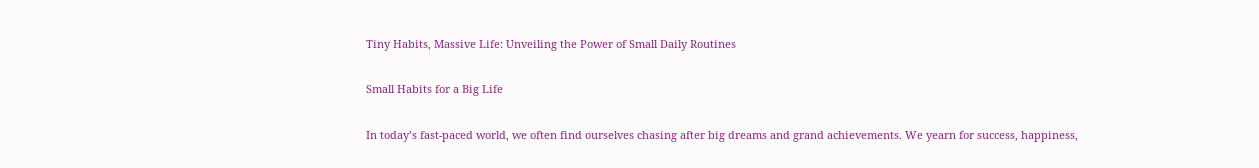Tiny Habits, Massive Life: Unveiling the Power of Small Daily Routines

Small Habits for a Big Life

In today’s fast-paced world, we often find ourselves chasing after big dreams and grand achievements. We yearn for success, happiness,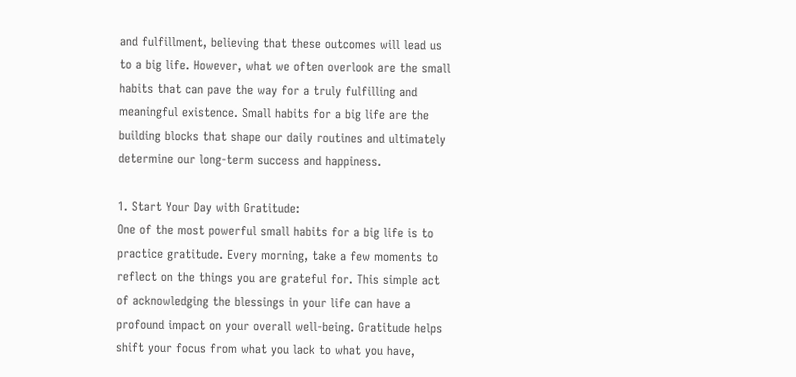and fulfillment, believing that these outcomes will lead us to a big life. However, what we often overlook are the small habits that can pave the way for a truly fulfilling and meaningful existence. Small habits for a big life are the building blocks that shape our daily routines and ultimately determine our long-term success and happiness.

1. Start Your Day with Gratitude:
One of the most powerful small habits for a big life is to practice gratitude. Every morning, take a few moments to reflect on the things you are grateful for. This simple act of acknowledging the blessings in your life can have a profound impact on your overall well-being. Gratitude helps shift your focus from what you lack to what you have,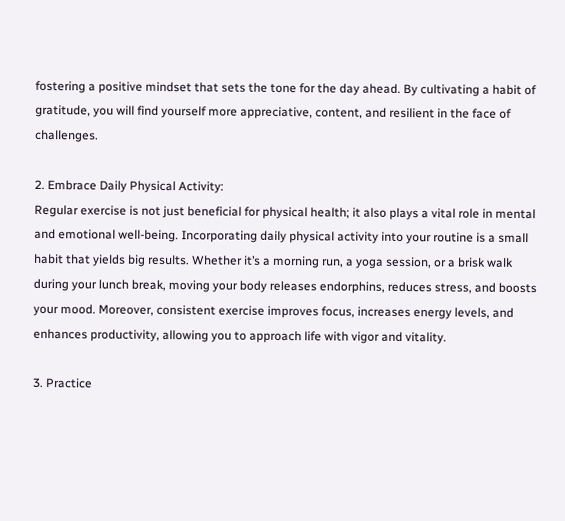fostering a positive mindset that sets the tone for the day ahead. By cultivating a habit of gratitude, you will find yourself more appreciative, content, and resilient in the face of challenges.

2. Embrace Daily Physical Activity:
Regular exercise is not just beneficial for physical health; it also plays a vital role in mental and emotional well-being. Incorporating daily physical activity into your routine is a small habit that yields big results. Whether it’s a morning run, a yoga session, or a brisk walk during your lunch break, moving your body releases endorphins, reduces stress, and boosts your mood. Moreover, consistent exercise improves focus, increases energy levels, and enhances productivity, allowing you to approach life with vigor and vitality.

3. Practice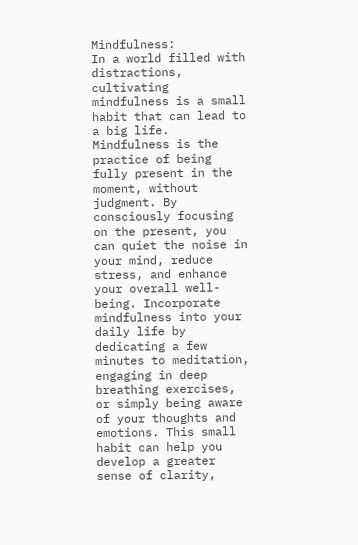Mindfulness:
In a world filled with distractions, cultivating mindfulness is a small habit that can lead to a big life. Mindfulness is the practice of being fully present in the moment, without judgment. By consciously focusing on the present, you can quiet the noise in your mind, reduce stress, and enhance your overall well-being. Incorporate mindfulness into your daily life by dedicating a few minutes to meditation, engaging in deep breathing exercises, or simply being aware of your thoughts and emotions. This small habit can help you develop a greater sense of clarity,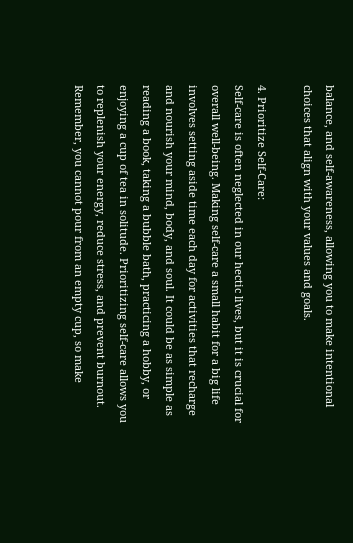balance, and self-awareness, allowing you to make intentional choices that align with your values and goals.

4. Prioritize Self-Care:
Self-care is often neglected in our hectic lives, but it is crucial for overall well-being. Making self-care a small habit for a big life involves setting aside time each day for activities that recharge and nourish your mind, body, and soul. It could be as simple as reading a book, taking a bubble bath, practicing a hobby, or enjoying a cup of tea in solitude. Prioritizing self-care allows you to replenish your energy, reduce stress, and prevent burnout. Remember, you cannot pour from an empty cup, so make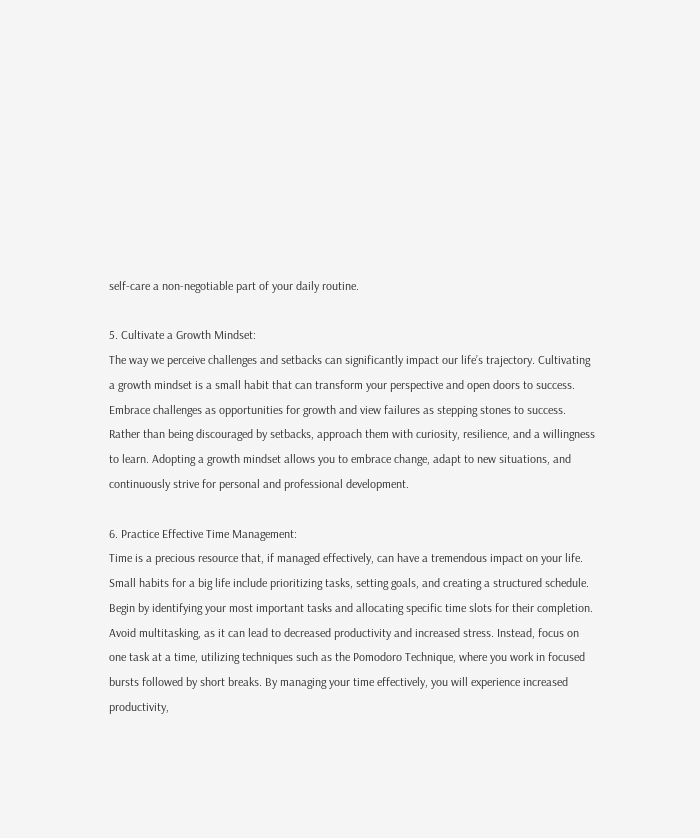self-care a non-negotiable part of your daily routine.

5. Cultivate a Growth Mindset:
The way we perceive challenges and setbacks can significantly impact our life’s trajectory. Cultivating a growth mindset is a small habit that can transform your perspective and open doors to success. Embrace challenges as opportunities for growth and view failures as stepping stones to success. Rather than being discouraged by setbacks, approach them with curiosity, resilience, and a willingness to learn. Adopting a growth mindset allows you to embrace change, adapt to new situations, and continuously strive for personal and professional development.

6. Practice Effective Time Management:
Time is a precious resource that, if managed effectively, can have a tremendous impact on your life. Small habits for a big life include prioritizing tasks, setting goals, and creating a structured schedule. Begin by identifying your most important tasks and allocating specific time slots for their completion. Avoid multitasking, as it can lead to decreased productivity and increased stress. Instead, focus on one task at a time, utilizing techniques such as the Pomodoro Technique, where you work in focused bursts followed by short breaks. By managing your time effectively, you will experience increased productivity,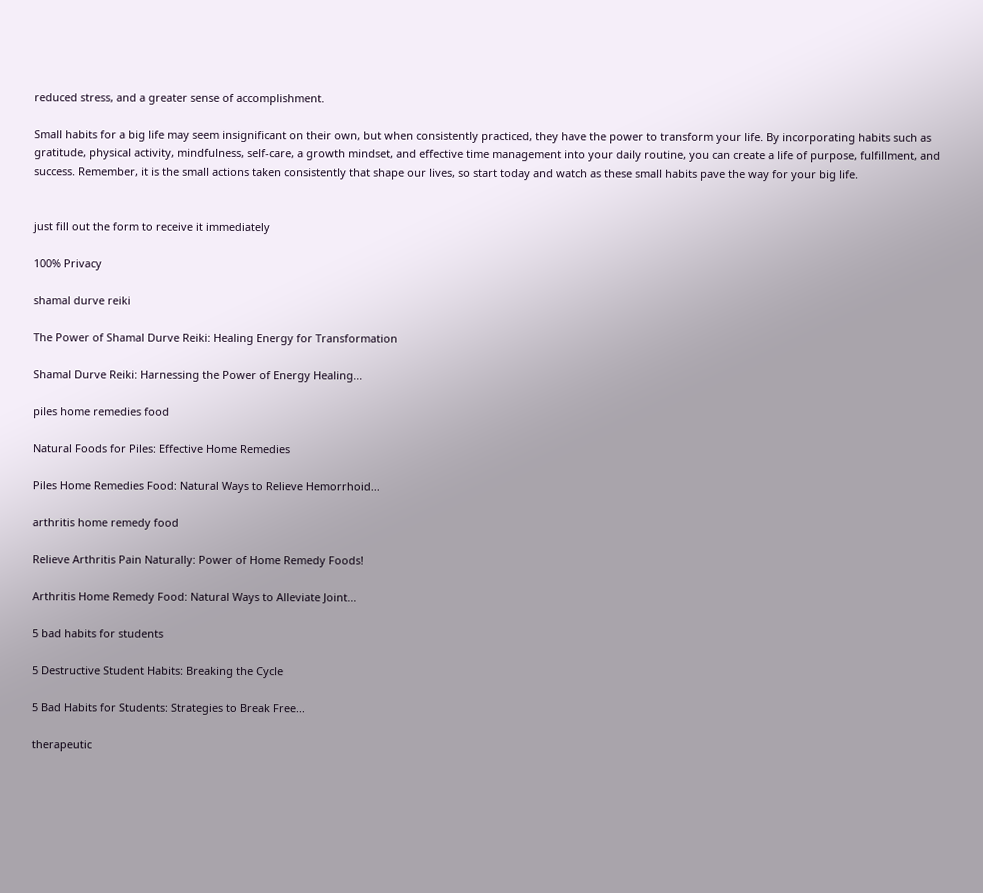reduced stress, and a greater sense of accomplishment.

Small habits for a big life may seem insignificant on their own, but when consistently practiced, they have the power to transform your life. By incorporating habits such as gratitude, physical activity, mindfulness, self-care, a growth mindset, and effective time management into your daily routine, you can create a life of purpose, fulfillment, and success. Remember, it is the small actions taken consistently that shape our lives, so start today and watch as these small habits pave the way for your big life.


just fill out the form to receive it immediately

100% Privacy

shamal durve reiki

The Power of Shamal Durve Reiki: Healing Energy for Transformation

Shamal Durve Reiki: Harnessing the Power of Energy Healing...

piles home remedies food

Natural Foods for Piles: Effective Home Remedies

Piles Home Remedies Food: Natural Ways to Relieve Hemorrhoid...

arthritis home remedy food

Relieve Arthritis Pain Naturally: Power of Home Remedy Foods!

Arthritis Home Remedy Food: Natural Ways to Alleviate Joint...

5 bad habits for students

5 Destructive Student Habits: Breaking the Cycle

5 Bad Habits for Students: Strategies to Break Free...

therapeutic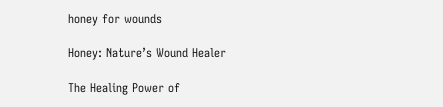honey for wounds

Honey: Nature’s Wound Healer

The Healing Power of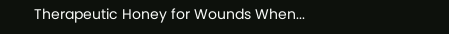Therapeutic Honey for Wounds When...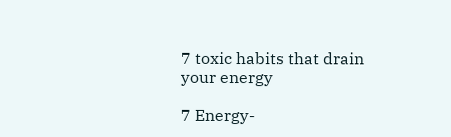7 toxic habits that drain your energy

7 Energy-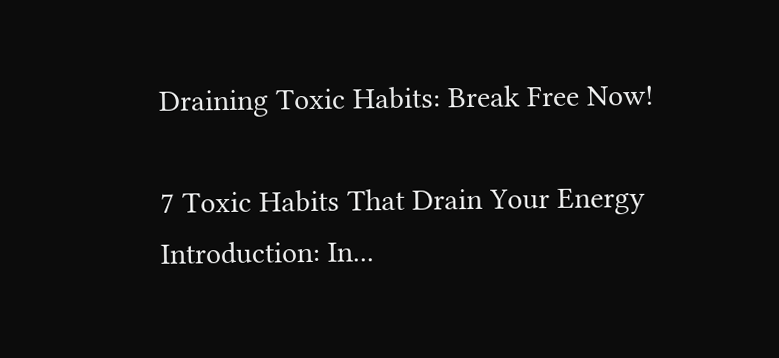Draining Toxic Habits: Break Free Now!

7 Toxic Habits That Drain Your Energy Introduction: In...